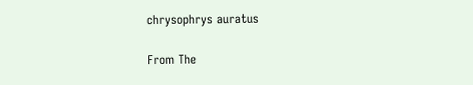chrysophrys auratus

From The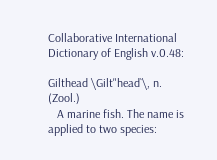Collaborative International Dictionary of English v.0.48:

Gilthead \Gilt"head`\, n. (Zool.)
   A marine fish. The name is applied to two species: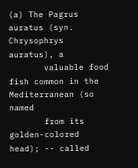(a) The Pagrus auratus (syn. Chrysophrys auratus), a
       valuable food fish common in the Mediterranean (so named
       from its golden-colored head); -- called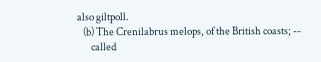also giltpoll.
   (b) The Crenilabrus melops, of the British coasts; --
       called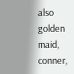also golden maid, conner,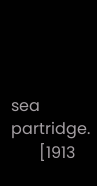sea partridge.
       [1913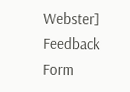Webster]
Feedback Form